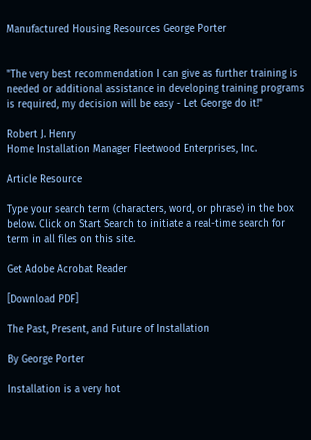Manufactured Housing Resources George Porter


"The very best recommendation I can give as further training is needed or additional assistance in developing training programs is required, my decision will be easy - Let George do it!"

Robert J. Henry
Home Installation Manager Fleetwood Enterprises, Inc.

Article Resource

Type your search term (characters, word, or phrase) in the box below. Click on Start Search to initiate a real-time search for term in all files on this site.

Get Adobe Acrobat Reader

[Download PDF]

The Past, Present, and Future of Installation

By George Porter

Installation is a very hot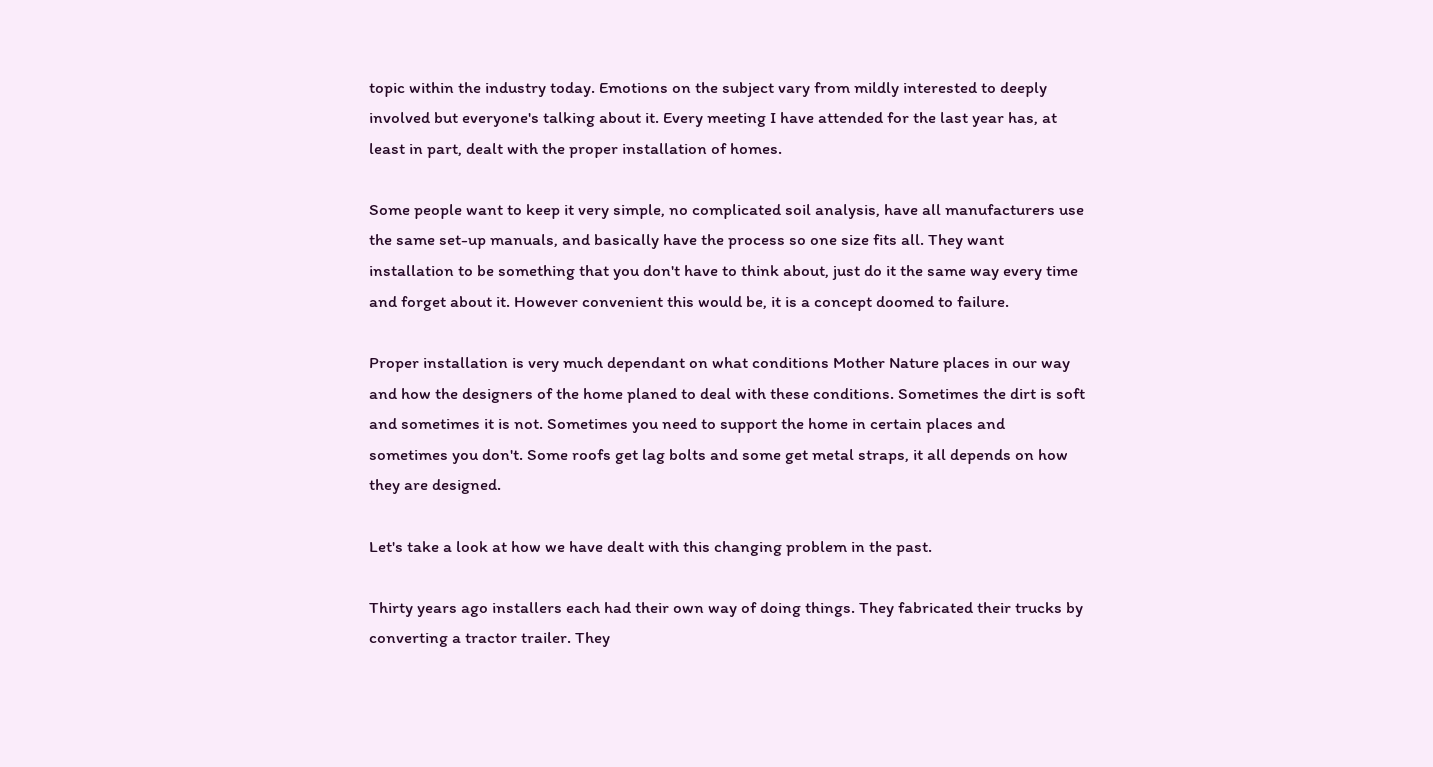topic within the industry today. Emotions on the subject vary from mildly interested to deeply involved but everyone's talking about it. Every meeting I have attended for the last year has, at least in part, dealt with the proper installation of homes.

Some people want to keep it very simple, no complicated soil analysis, have all manufacturers use the same set-up manuals, and basically have the process so one size fits all. They want installation to be something that you don't have to think about, just do it the same way every time and forget about it. However convenient this would be, it is a concept doomed to failure.

Proper installation is very much dependant on what conditions Mother Nature places in our way and how the designers of the home planed to deal with these conditions. Sometimes the dirt is soft and sometimes it is not. Sometimes you need to support the home in certain places and sometimes you don't. Some roofs get lag bolts and some get metal straps, it all depends on how they are designed.

Let's take a look at how we have dealt with this changing problem in the past.

Thirty years ago installers each had their own way of doing things. They fabricated their trucks by converting a tractor trailer. They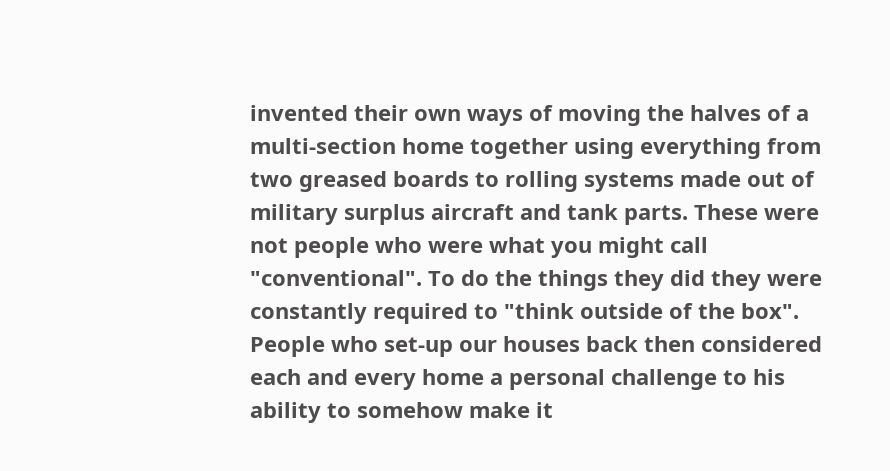invented their own ways of moving the halves of a multi-section home together using everything from two greased boards to rolling systems made out of military surplus aircraft and tank parts. These were not people who were what you might call "conventional". To do the things they did they were constantly required to "think outside of the box". People who set-up our houses back then considered each and every home a personal challenge to his ability to somehow make it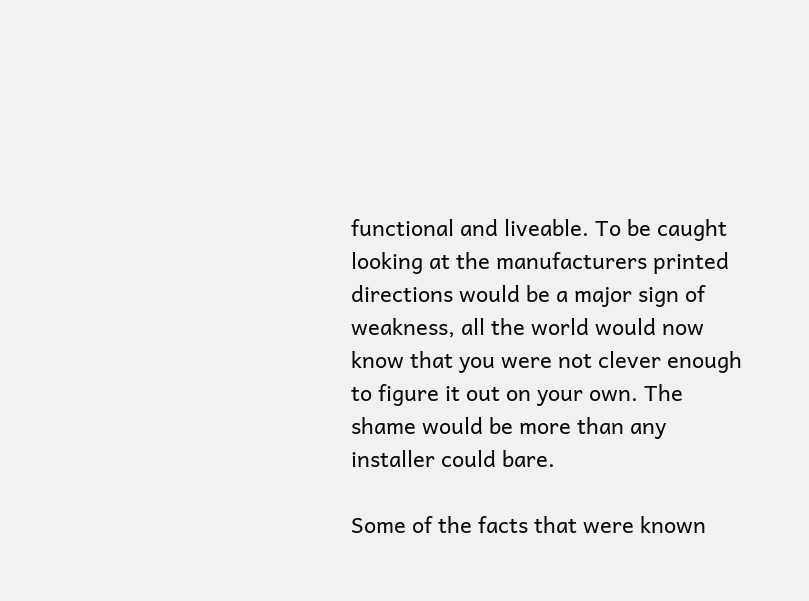functional and liveable. To be caught looking at the manufacturers printed directions would be a major sign of weakness, all the world would now know that you were not clever enough to figure it out on your own. The shame would be more than any installer could bare.

Some of the facts that were known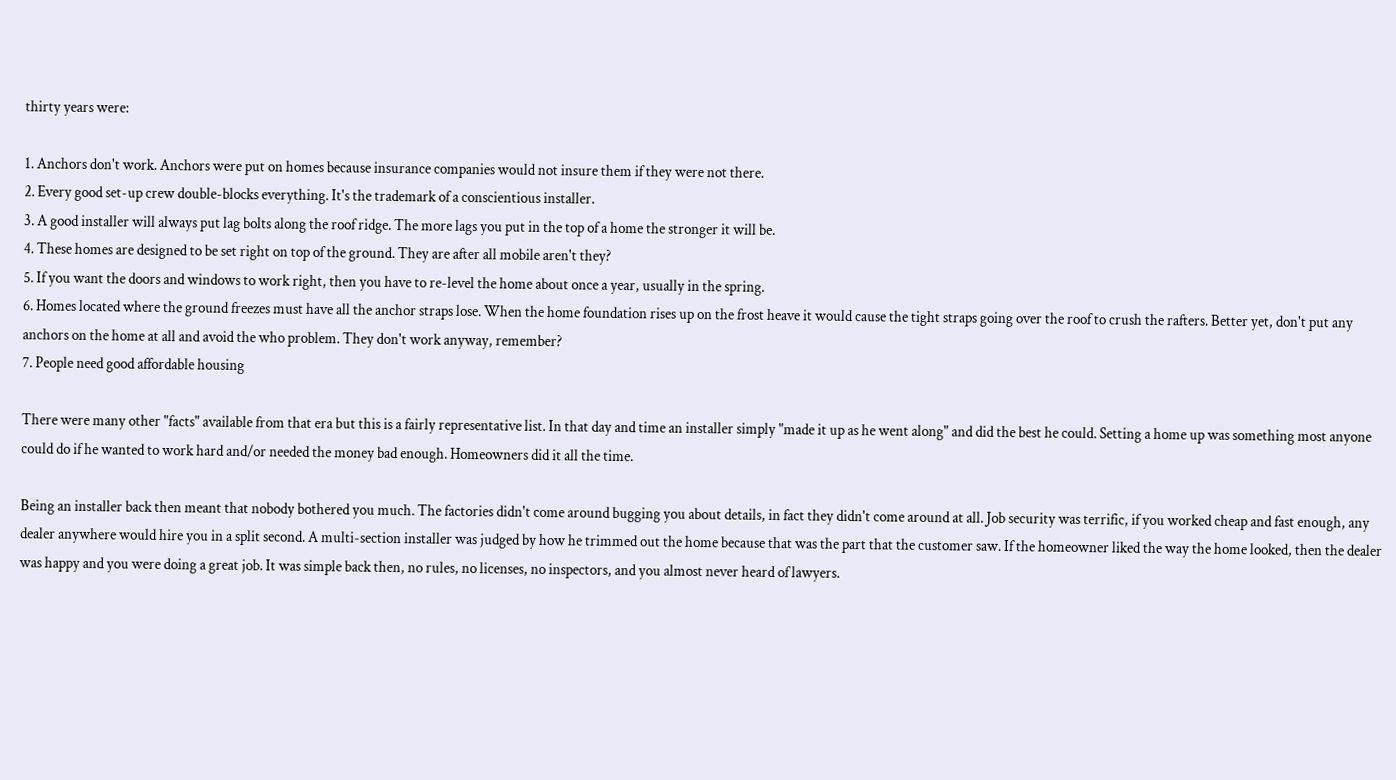thirty years were:

1. Anchors don't work. Anchors were put on homes because insurance companies would not insure them if they were not there.
2. Every good set-up crew double-blocks everything. It's the trademark of a conscientious installer.
3. A good installer will always put lag bolts along the roof ridge. The more lags you put in the top of a home the stronger it will be.
4. These homes are designed to be set right on top of the ground. They are after all mobile aren't they?
5. If you want the doors and windows to work right, then you have to re-level the home about once a year, usually in the spring.
6. Homes located where the ground freezes must have all the anchor straps lose. When the home foundation rises up on the frost heave it would cause the tight straps going over the roof to crush the rafters. Better yet, don't put any anchors on the home at all and avoid the who problem. They don't work anyway, remember?
7. People need good affordable housing

There were many other "facts" available from that era but this is a fairly representative list. In that day and time an installer simply "made it up as he went along" and did the best he could. Setting a home up was something most anyone could do if he wanted to work hard and/or needed the money bad enough. Homeowners did it all the time.

Being an installer back then meant that nobody bothered you much. The factories didn't come around bugging you about details, in fact they didn't come around at all. Job security was terrific, if you worked cheap and fast enough, any dealer anywhere would hire you in a split second. A multi-section installer was judged by how he trimmed out the home because that was the part that the customer saw. If the homeowner liked the way the home looked, then the dealer was happy and you were doing a great job. It was simple back then, no rules, no licenses, no inspectors, and you almost never heard of lawyers.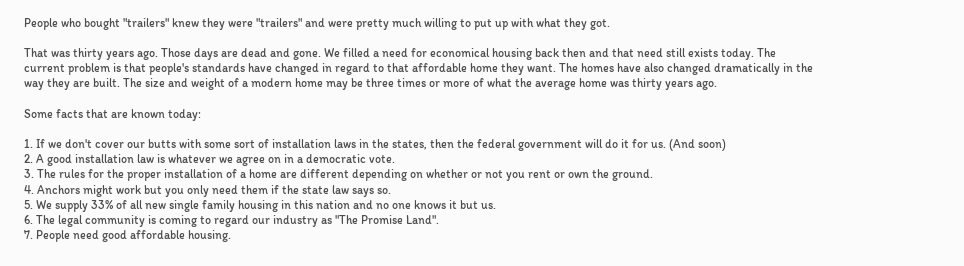People who bought "trailers" knew they were "trailers" and were pretty much willing to put up with what they got.

That was thirty years ago. Those days are dead and gone. We filled a need for economical housing back then and that need still exists today. The current problem is that people's standards have changed in regard to that affordable home they want. The homes have also changed dramatically in the way they are built. The size and weight of a modern home may be three times or more of what the average home was thirty years ago.

Some facts that are known today:

1. If we don't cover our butts with some sort of installation laws in the states, then the federal government will do it for us. (And soon)
2. A good installation law is whatever we agree on in a democratic vote.
3. The rules for the proper installation of a home are different depending on whether or not you rent or own the ground.
4. Anchors might work but you only need them if the state law says so.
5. We supply 33% of all new single family housing in this nation and no one knows it but us.
6. The legal community is coming to regard our industry as "The Promise Land".
7. People need good affordable housing.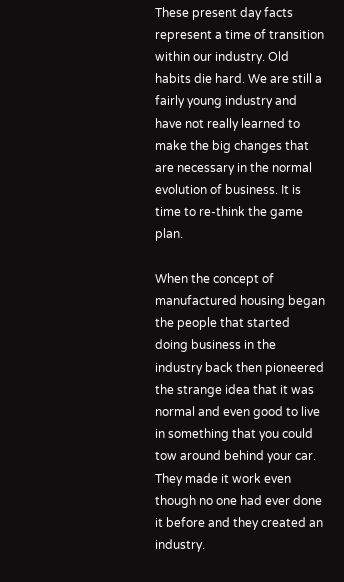These present day facts represent a time of transition within our industry. Old habits die hard. We are still a fairly young industry and have not really learned to make the big changes that are necessary in the normal evolution of business. It is time to re-think the game plan.

When the concept of manufactured housing began the people that started doing business in the industry back then pioneered the strange idea that it was normal and even good to live in something that you could tow around behind your car. They made it work even though no one had ever done it before and they created an industry.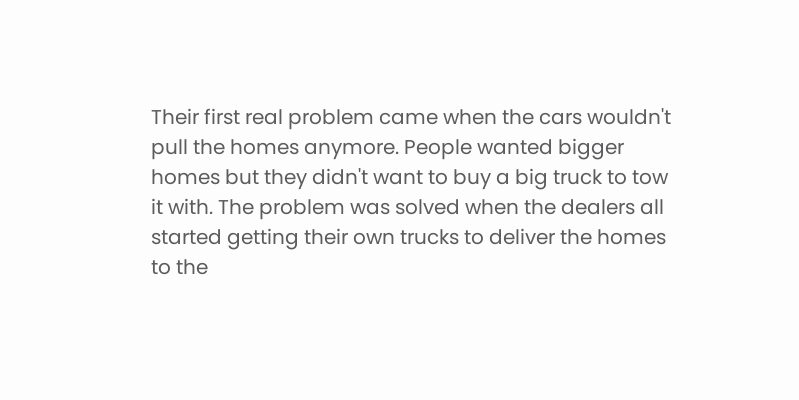Their first real problem came when the cars wouldn't pull the homes anymore. People wanted bigger homes but they didn't want to buy a big truck to tow it with. The problem was solved when the dealers all started getting their own trucks to deliver the homes to the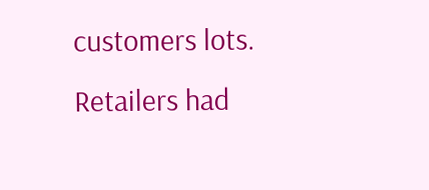customers lots. Retailers had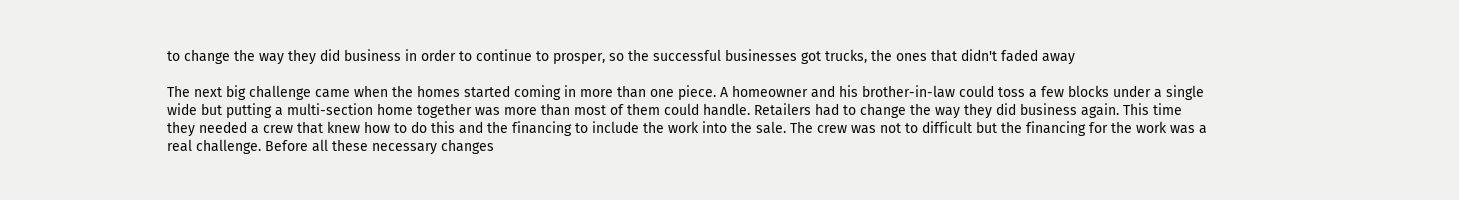to change the way they did business in order to continue to prosper, so the successful businesses got trucks, the ones that didn't faded away

The next big challenge came when the homes started coming in more than one piece. A homeowner and his brother-in-law could toss a few blocks under a single wide but putting a multi-section home together was more than most of them could handle. Retailers had to change the way they did business again. This time they needed a crew that knew how to do this and the financing to include the work into the sale. The crew was not to difficult but the financing for the work was a real challenge. Before all these necessary changes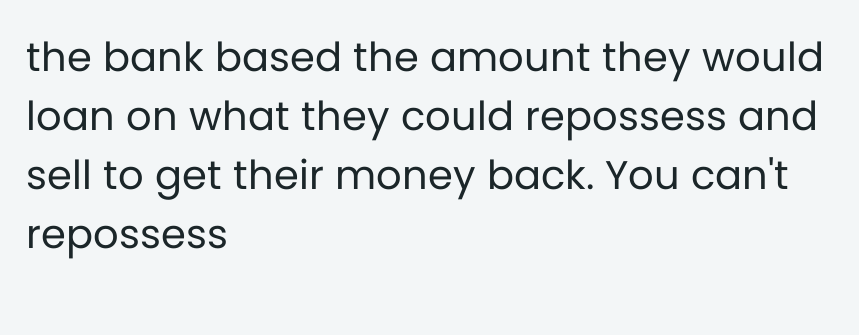the bank based the amount they would loan on what they could repossess and sell to get their money back. You can't repossess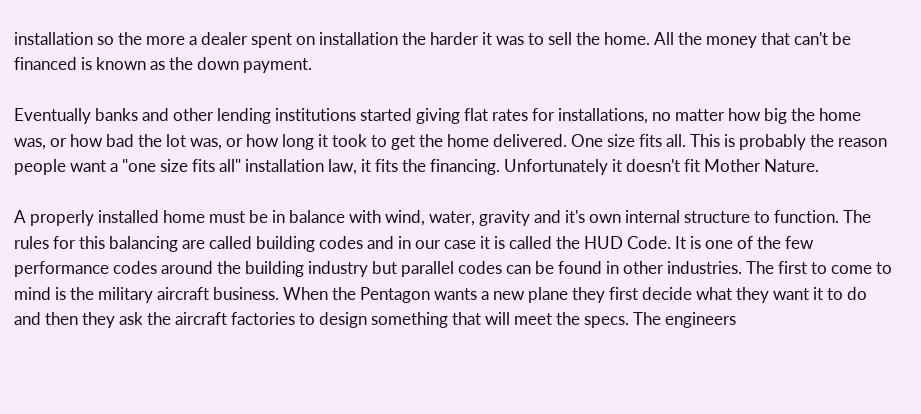installation so the more a dealer spent on installation the harder it was to sell the home. All the money that can't be financed is known as the down payment.

Eventually banks and other lending institutions started giving flat rates for installations, no matter how big the home was, or how bad the lot was, or how long it took to get the home delivered. One size fits all. This is probably the reason people want a "one size fits all" installation law, it fits the financing. Unfortunately it doesn't fit Mother Nature.

A properly installed home must be in balance with wind, water, gravity and it's own internal structure to function. The rules for this balancing are called building codes and in our case it is called the HUD Code. It is one of the few performance codes around the building industry but parallel codes can be found in other industries. The first to come to mind is the military aircraft business. When the Pentagon wants a new plane they first decide what they want it to do and then they ask the aircraft factories to design something that will meet the specs. The engineers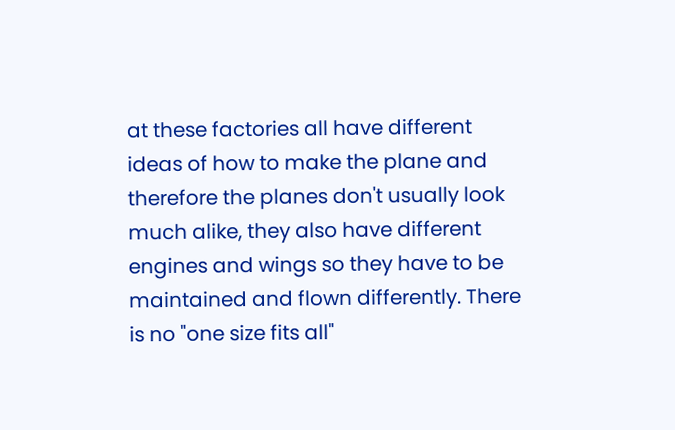at these factories all have different ideas of how to make the plane and therefore the planes don't usually look much alike, they also have different engines and wings so they have to be maintained and flown differently. There is no "one size fits all"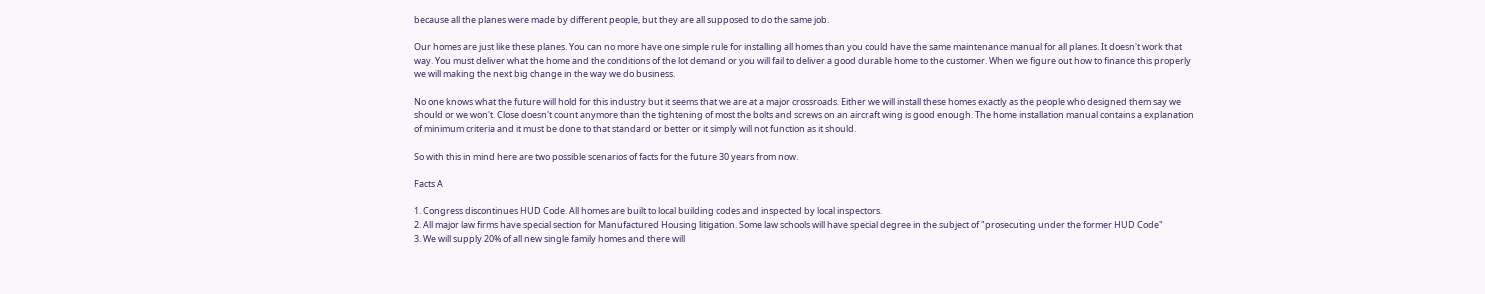because all the planes were made by different people, but they are all supposed to do the same job.

Our homes are just like these planes. You can no more have one simple rule for installing all homes than you could have the same maintenance manual for all planes. It doesn't work that way. You must deliver what the home and the conditions of the lot demand or you will fail to deliver a good durable home to the customer. When we figure out how to finance this properly we will making the next big change in the way we do business.

No one knows what the future will hold for this industry but it seems that we are at a major crossroads. Either we will install these homes exactly as the people who designed them say we should or we won't. Close doesn't count anymore than the tightening of most the bolts and screws on an aircraft wing is good enough. The home installation manual contains a explanation of minimum criteria and it must be done to that standard or better or it simply will not function as it should.

So with this in mind here are two possible scenarios of facts for the future 30 years from now.

Facts A

1. Congress discontinues HUD Code. All homes are built to local building codes and inspected by local inspectors.
2. All major law firms have special section for Manufactured Housing litigation. Some law schools will have special degree in the subject of "prosecuting under the former HUD Code"
3. We will supply 20% of all new single family homes and there will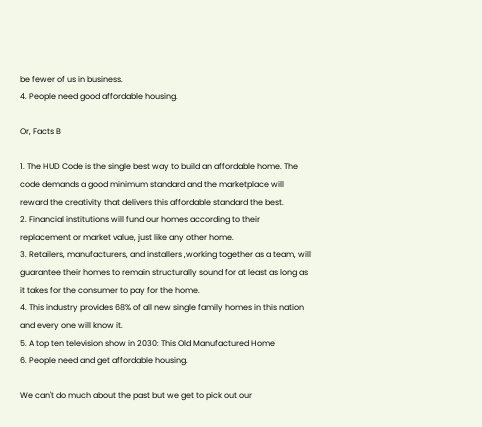be fewer of us in business.
4. People need good affordable housing.

Or, Facts B

1. The HUD Code is the single best way to build an affordable home. The code demands a good minimum standard and the marketplace will reward the creativity that delivers this affordable standard the best.
2. Financial institutions will fund our homes according to their replacement or market value, just like any other home.
3. Retailers, manufacturers, and installers ,working together as a team, will guarantee their homes to remain structurally sound for at least as long as it takes for the consumer to pay for the home.
4. This industry provides 68% of all new single family homes in this nation and every one will know it.
5. A top ten television show in 2030: This Old Manufactured Home
6. People need and get affordable housing.

We can't do much about the past but we get to pick out our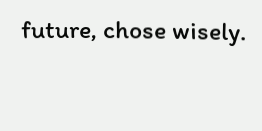future, chose wisely.